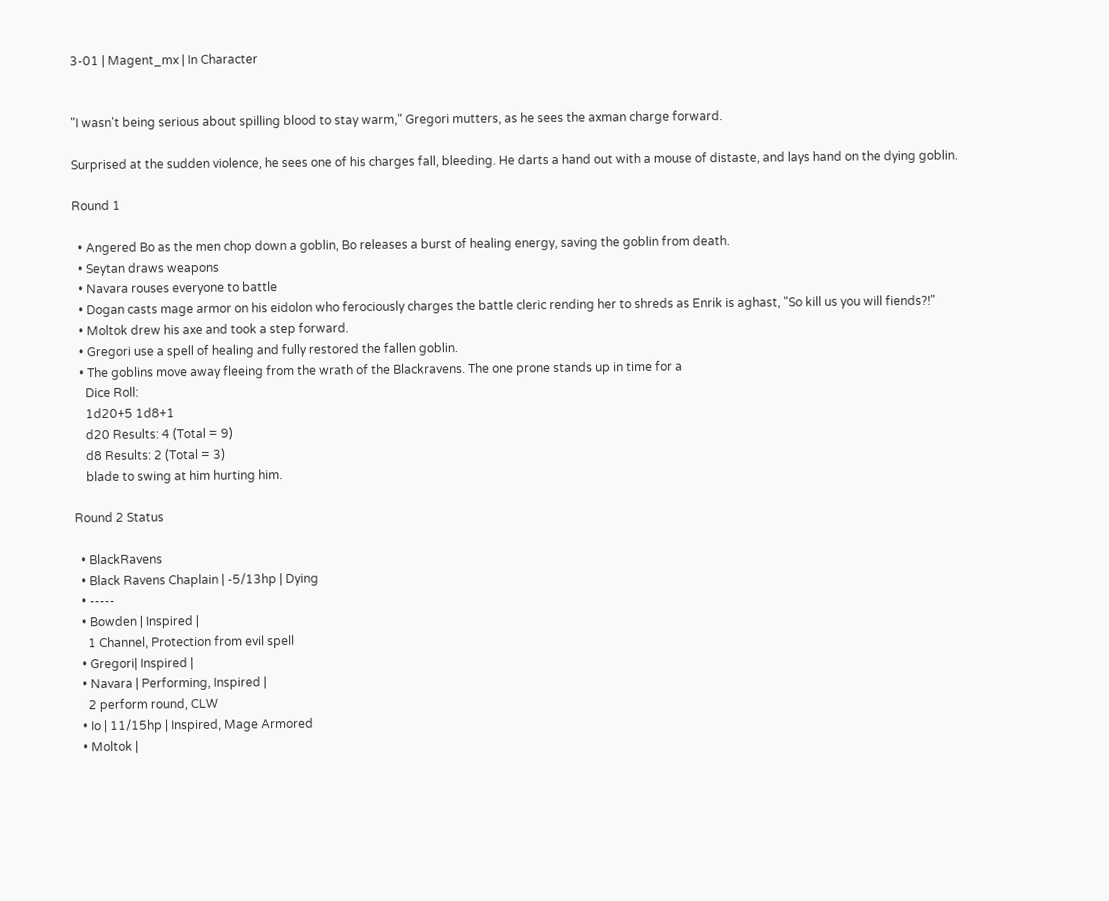3-01 | Magent_mx | In Character


"I wasn't being serious about spilling blood to stay warm," Gregori mutters, as he sees the axman charge forward.

Surprised at the sudden violence, he sees one of his charges fall, bleeding. He darts a hand out with a mouse of distaste, and lays hand on the dying goblin.

Round 1

  • Angered Bo as the men chop down a goblin, Bo releases a burst of healing energy, saving the goblin from death.
  • Seytan draws weapons
  • Navara rouses everyone to battle
  • Dogan casts mage armor on his eidolon who ferociously charges the battle cleric rending her to shreds as Enrik is aghast, "So kill us you will fiends?!"
  • Moltok drew his axe and took a step forward.
  • Gregori use a spell of healing and fully restored the fallen goblin.
  • The goblins move away fleeing from the wrath of the Blackravens. The one prone stands up in time for a
    Dice Roll:
    1d20+5 1d8+1
    d20 Results: 4 (Total = 9)
    d8 Results: 2 (Total = 3)
    blade to swing at him hurting him.

Round 2 Status

  • BlackRavens
  • Black Ravens Chaplain | -5/13hp | Dying
  • -----
  • Bowden | Inspired |
    1 Channel, Protection from evil spell
  • Gregori| Inspired |
  • Navara | Performing, Inspired |
    2 perform round, CLW
  • Io | 11/15hp | Inspired, Mage Armored
  • Moltok |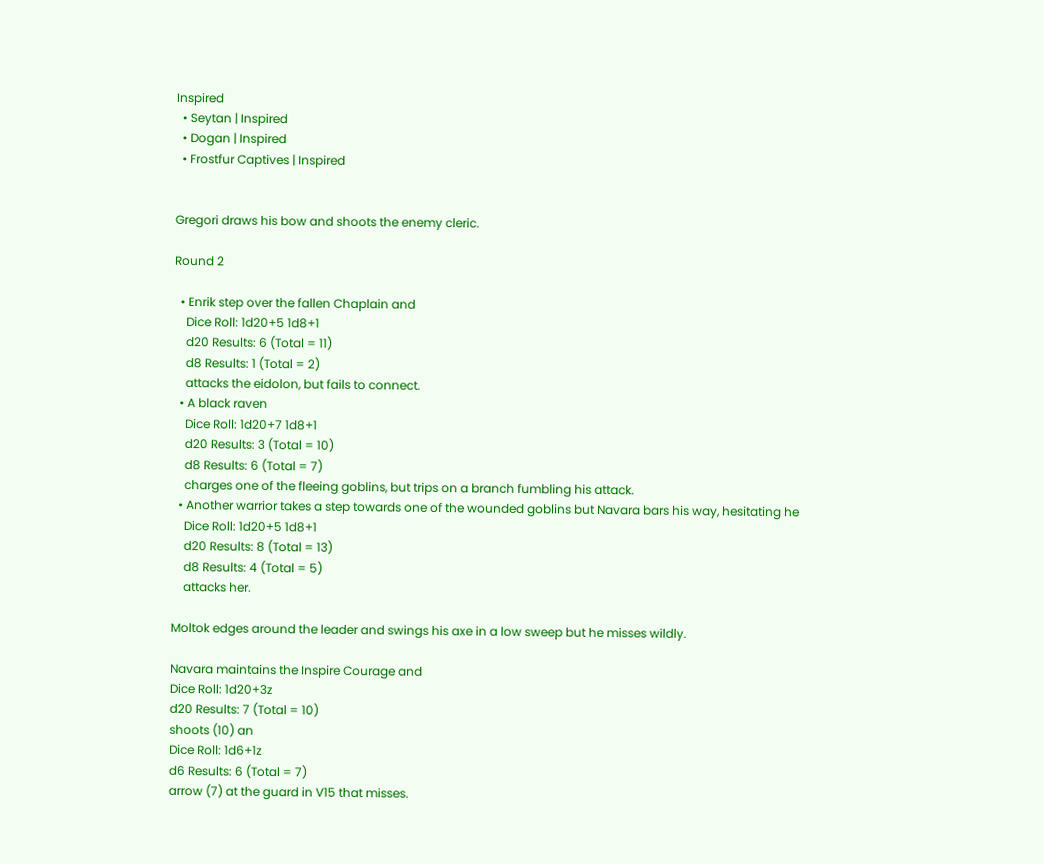Inspired
  • Seytan | Inspired
  • Dogan | Inspired
  • Frostfur Captives | Inspired


Gregori draws his bow and shoots the enemy cleric.

Round 2

  • Enrik step over the fallen Chaplain and
    Dice Roll: 1d20+5 1d8+1
    d20 Results: 6 (Total = 11)
    d8 Results: 1 (Total = 2)
    attacks the eidolon, but fails to connect.
  • A black raven
    Dice Roll: 1d20+7 1d8+1
    d20 Results: 3 (Total = 10)
    d8 Results: 6 (Total = 7)
    charges one of the fleeing goblins, but trips on a branch fumbling his attack.
  • Another warrior takes a step towards one of the wounded goblins but Navara bars his way, hesitating he
    Dice Roll: 1d20+5 1d8+1
    d20 Results: 8 (Total = 13)
    d8 Results: 4 (Total = 5)
    attacks her.

Moltok edges around the leader and swings his axe in a low sweep but he misses wildly.

Navara maintains the Inspire Courage and
Dice Roll: 1d20+3z
d20 Results: 7 (Total = 10)
shoots (10) an
Dice Roll: 1d6+1z
d6 Results: 6 (Total = 7)
arrow (7) at the guard in V15 that misses.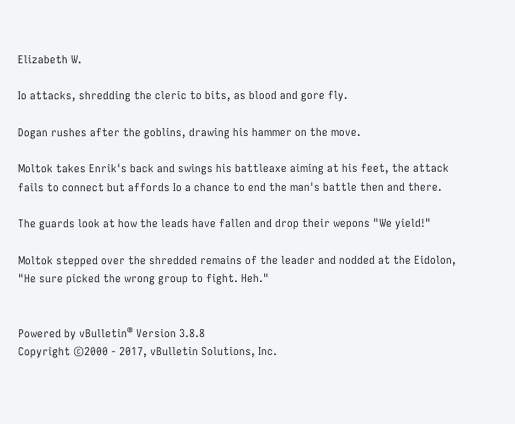Elizabeth W.

Io attacks, shredding the cleric to bits, as blood and gore fly.

Dogan rushes after the goblins, drawing his hammer on the move.

Moltok takes Enrik's back and swings his battleaxe aiming at his feet, the attack fails to connect but affords Io a chance to end the man's battle then and there.

The guards look at how the leads have fallen and drop their wepons "We yield!"

Moltok stepped over the shredded remains of the leader and nodded at the Eidolon, "He sure picked the wrong group to fight. Heh."


Powered by vBulletin® Version 3.8.8
Copyright ©2000 - 2017, vBulletin Solutions, Inc.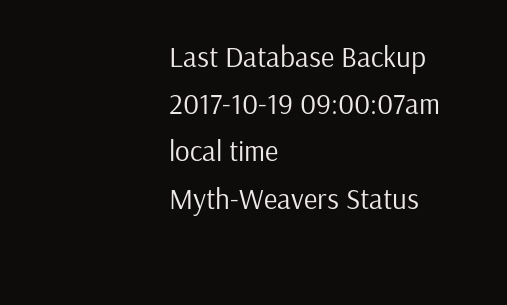Last Database Backup 2017-10-19 09:00:07am local time
Myth-Weavers Status